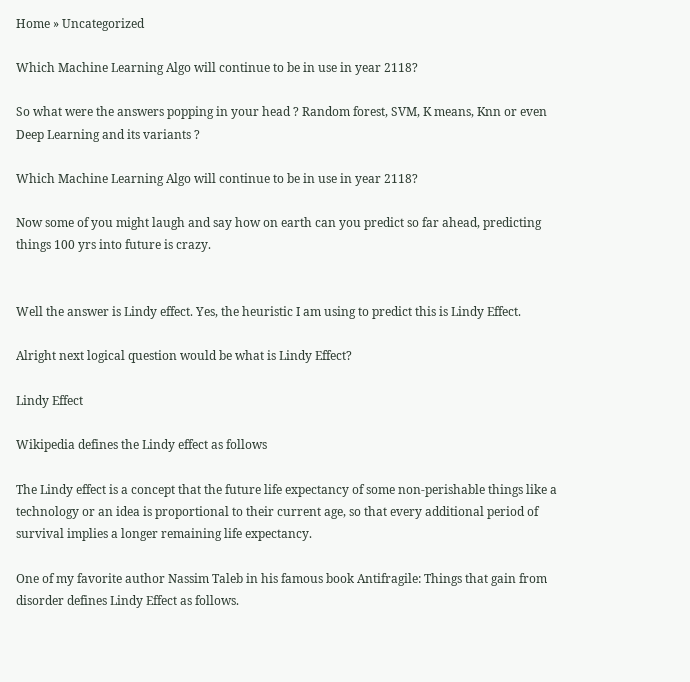Home » Uncategorized

Which Machine Learning Algo will continue to be in use in year 2118?

So what were the answers popping in your head ? Random forest, SVM, K means, Knn or even Deep Learning and its variants ?

Which Machine Learning Algo will continue to be in use in year 2118?

Now some of you might laugh and say how on earth can you predict so far ahead, predicting things 100 yrs into future is crazy.


Well the answer is Lindy effect. Yes, the heuristic I am using to predict this is Lindy Effect.

Alright next logical question would be what is Lindy Effect?

Lindy Effect

Wikipedia defines the Lindy effect as follows

The Lindy effect is a concept that the future life expectancy of some non-perishable things like a technology or an idea is proportional to their current age, so that every additional period of survival implies a longer remaining life expectancy.

One of my favorite author Nassim Taleb in his famous book Antifragile: Things that gain from disorder defines Lindy Effect as follows.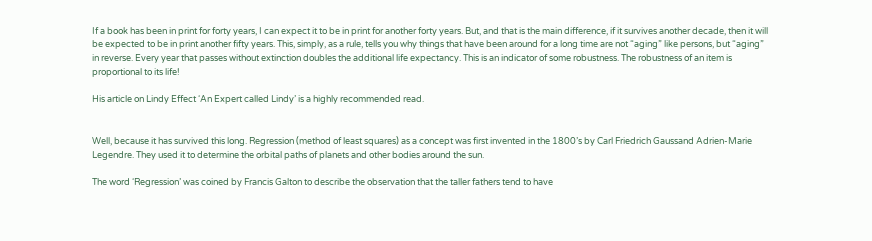If a book has been in print for forty years, I can expect it to be in print for another forty years. But, and that is the main difference, if it survives another decade, then it will be expected to be in print another fifty years. This, simply, as a rule, tells you why things that have been around for a long time are not “aging” like persons, but “aging” in reverse. Every year that passes without extinction doubles the additional life expectancy. This is an indicator of some robustness. The robustness of an item is proportional to its life!

His article on Lindy Effect ‘An Expert called Lindy’ is a highly recommended read.


Well, because it has survived this long. Regression (method of least squares) as a concept was first invented in the 1800’s by Carl Friedrich Gaussand Adrien-Marie Legendre. They used it to determine the orbital paths of planets and other bodies around the sun.

The word ‘Regression’ was coined by Francis Galton to describe the observation that the taller fathers tend to have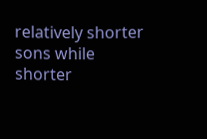relatively shorter sons while shorter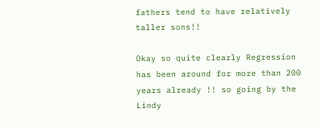fathers tend to have relatively taller sons!!

Okay so quite clearly Regression has been around for more than 200 years already !! so going by the Lindy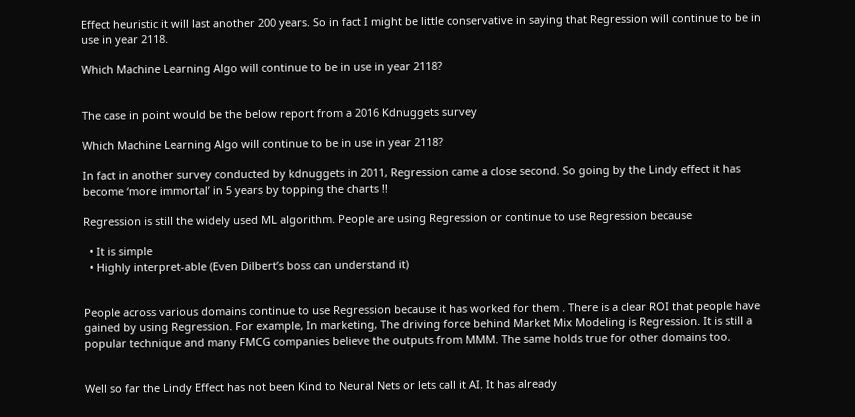Effect heuristic it will last another 200 years. So in fact I might be little conservative in saying that Regression will continue to be in use in year 2118.

Which Machine Learning Algo will continue to be in use in year 2118?


The case in point would be the below report from a 2016 Kdnuggets survey

Which Machine Learning Algo will continue to be in use in year 2118?

In fact in another survey conducted by kdnuggets in 2011, Regression came a close second. So going by the Lindy effect it has become ‘more immortal’ in 5 years by topping the charts !!

Regression is still the widely used ML algorithm. People are using Regression or continue to use Regression because

  • It is simple
  • Highly interpret-able (Even Dilbert’s boss can understand it)


People across various domains continue to use Regression because it has worked for them . There is a clear ROI that people have gained by using Regression. For example, In marketing, The driving force behind Market Mix Modeling is Regression. It is still a popular technique and many FMCG companies believe the outputs from MMM. The same holds true for other domains too.


Well so far the Lindy Effect has not been Kind to Neural Nets or lets call it AI. It has already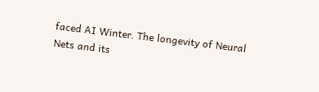faced AI Winter. The longevity of Neural Nets and its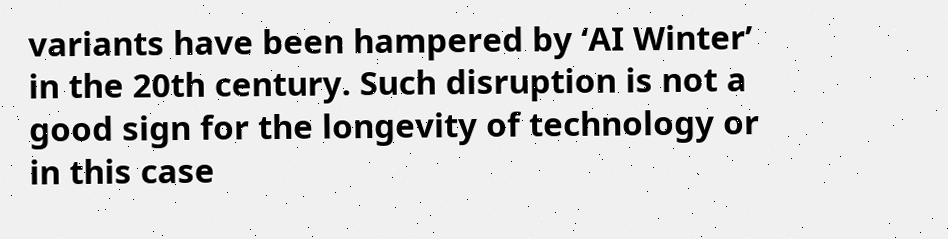variants have been hampered by ‘AI Winter’ in the 20th century. Such disruption is not a good sign for the longevity of technology or in this case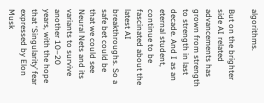algorithms.

But on the brighter side AI related advancements has grown from strength to strength in last decade. And I as an eternal student, continue to be fascinated about the latest AI breakthroughs. So a safe bet could be that we could see Neural Nets and its variants to survive another 10–20 years, with the hope that ‘Singularity’ fear expressed by Elon Musk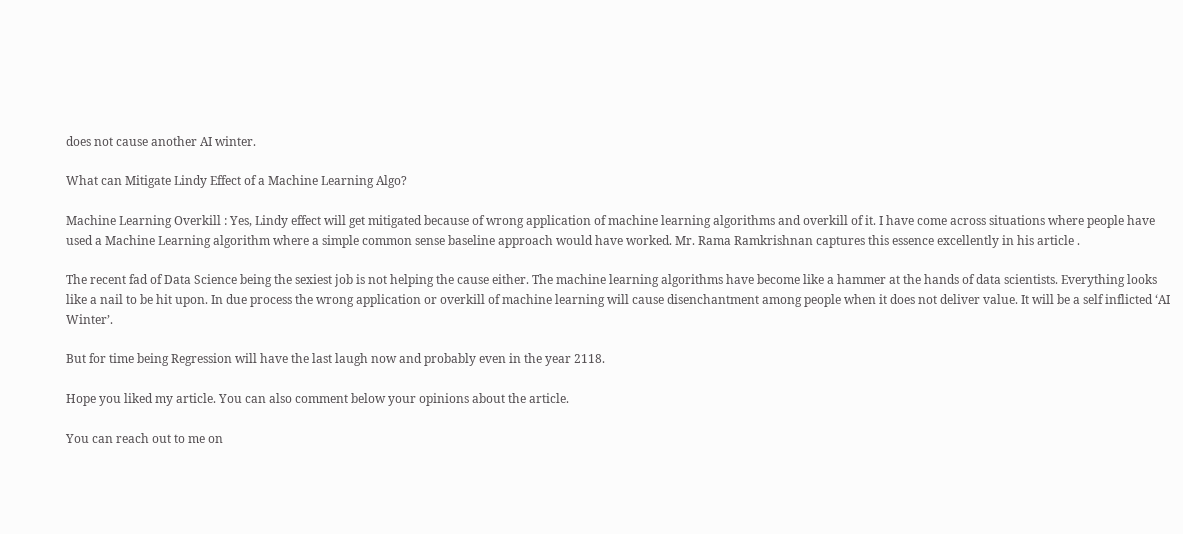does not cause another AI winter.

What can Mitigate Lindy Effect of a Machine Learning Algo?

Machine Learning Overkill : Yes, Lindy effect will get mitigated because of wrong application of machine learning algorithms and overkill of it. I have come across situations where people have used a Machine Learning algorithm where a simple common sense baseline approach would have worked. Mr. Rama Ramkrishnan captures this essence excellently in his article .

The recent fad of Data Science being the sexiest job is not helping the cause either. The machine learning algorithms have become like a hammer at the hands of data scientists. Everything looks like a nail to be hit upon. In due process the wrong application or overkill of machine learning will cause disenchantment among people when it does not deliver value. It will be a self inflicted ‘AI Winter’.

But for time being Regression will have the last laugh now and probably even in the year 2118.

Hope you liked my article. You can also comment below your opinions about the article.

You can reach out to me on